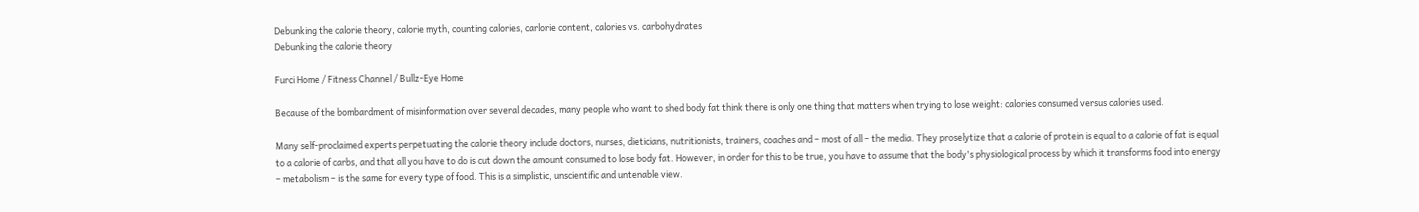Debunking the calorie theory, calorie myth, counting calories, carlorie content, calories vs. carbohydrates
Debunking the calorie theory

Furci Home / Fitness Channel / Bullz-Eye Home

Because of the bombardment of misinformation over several decades, many people who want to shed body fat think there is only one thing that matters when trying to lose weight: calories consumed versus calories used.

Many self-proclaimed experts perpetuating the calorie theory include doctors, nurses, dieticians, nutritionists, trainers, coaches and – most of all – the media. They proselytize that a calorie of protein is equal to a calorie of fat is equal to a calorie of carbs, and that all you have to do is cut down the amount consumed to lose body fat. However, in order for this to be true, you have to assume that the body's physiological process by which it transforms food into energy – metabolism – is the same for every type of food. This is a simplistic, unscientific and untenable view.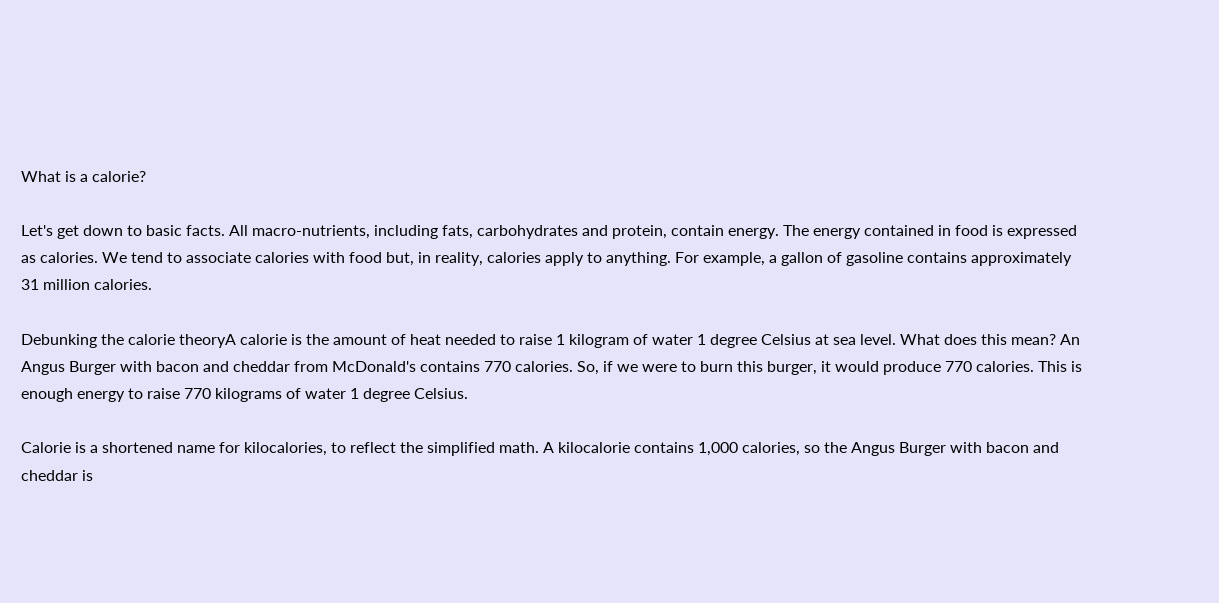What is a calorie?

Let's get down to basic facts. All macro-nutrients, including fats, carbohydrates and protein, contain energy. The energy contained in food is expressed as calories. We tend to associate calories with food but, in reality, calories apply to anything. For example, a gallon of gasoline contains approximately 31 million calories.

Debunking the calorie theoryA calorie is the amount of heat needed to raise 1 kilogram of water 1 degree Celsius at sea level. What does this mean? An Angus Burger with bacon and cheddar from McDonald's contains 770 calories. So, if we were to burn this burger, it would produce 770 calories. This is enough energy to raise 770 kilograms of water 1 degree Celsius.

Calorie is a shortened name for kilocalories, to reflect the simplified math. A kilocalorie contains 1,000 calories, so the Angus Burger with bacon and cheddar is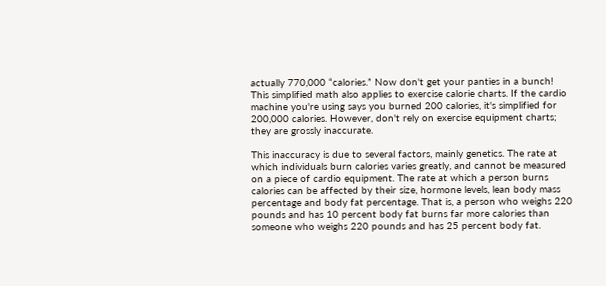actually 770,000 “calories.” Now don't get your panties in a bunch! This simplified math also applies to exercise calorie charts. If the cardio machine you're using says you burned 200 calories, it's simplified for 200,000 calories. However, don't rely on exercise equipment charts; they are grossly inaccurate.

This inaccuracy is due to several factors, mainly genetics. The rate at which individuals burn calories varies greatly, and cannot be measured on a piece of cardio equipment. The rate at which a person burns calories can be affected by their size, hormone levels, lean body mass percentage and body fat percentage. That is, a person who weighs 220 pounds and has 10 percent body fat burns far more calories than someone who weighs 220 pounds and has 25 percent body fat.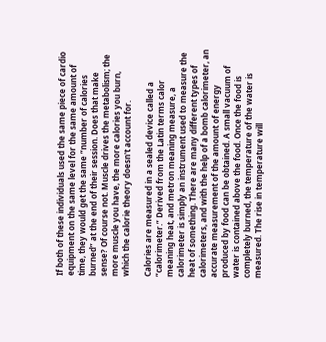If both of these individuals used the same piece of cardio equipment on the same level for the same amount of time, they would get the same “number of calories burned” at the end of their session. Does that make sense? Of course not. Muscle drives the metabolism; the more muscle you have, the more calories you burn, which the calorie theory doesn't account for.

Calories are measured in a sealed device called a “calorimeter.” Derived from the Latin terms calor meaning heat, and metron meaning measure, a calorimeter is simply an instrument used to measure the heat of something. There are many different types of calorimeters, and with the help of a bomb calorimeter, an accurate measurement of the amount of energy produced by food can be obtained. A small vacuum of water is contained above the food. Once the food is completely burned, the temperature of the water is measured. The rise in temperature will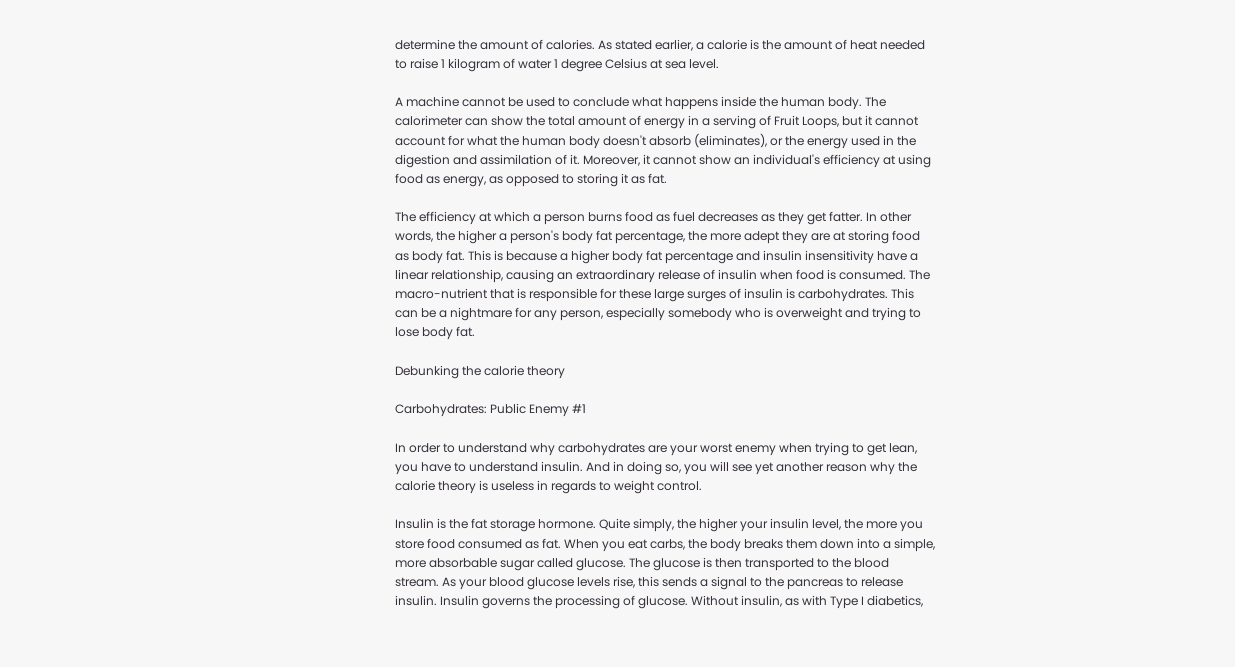determine the amount of calories. As stated earlier, a calorie is the amount of heat needed to raise 1 kilogram of water 1 degree Celsius at sea level.

A machine cannot be used to conclude what happens inside the human body. The calorimeter can show the total amount of energy in a serving of Fruit Loops, but it cannot account for what the human body doesn't absorb (eliminates), or the energy used in the digestion and assimilation of it. Moreover, it cannot show an individual's efficiency at using food as energy, as opposed to storing it as fat.

The efficiency at which a person burns food as fuel decreases as they get fatter. In other words, the higher a person's body fat percentage, the more adept they are at storing food as body fat. This is because a higher body fat percentage and insulin insensitivity have a linear relationship, causing an extraordinary release of insulin when food is consumed. The macro-nutrient that is responsible for these large surges of insulin is carbohydrates. This can be a nightmare for any person, especially somebody who is overweight and trying to lose body fat.

Debunking the calorie theory

Carbohydrates: Public Enemy #1

In order to understand why carbohydrates are your worst enemy when trying to get lean, you have to understand insulin. And in doing so, you will see yet another reason why the calorie theory is useless in regards to weight control.

Insulin is the fat storage hormone. Quite simply, the higher your insulin level, the more you store food consumed as fat. When you eat carbs, the body breaks them down into a simple, more absorbable sugar called glucose. The glucose is then transported to the blood stream. As your blood glucose levels rise, this sends a signal to the pancreas to release insulin. Insulin governs the processing of glucose. Without insulin, as with Type I diabetics,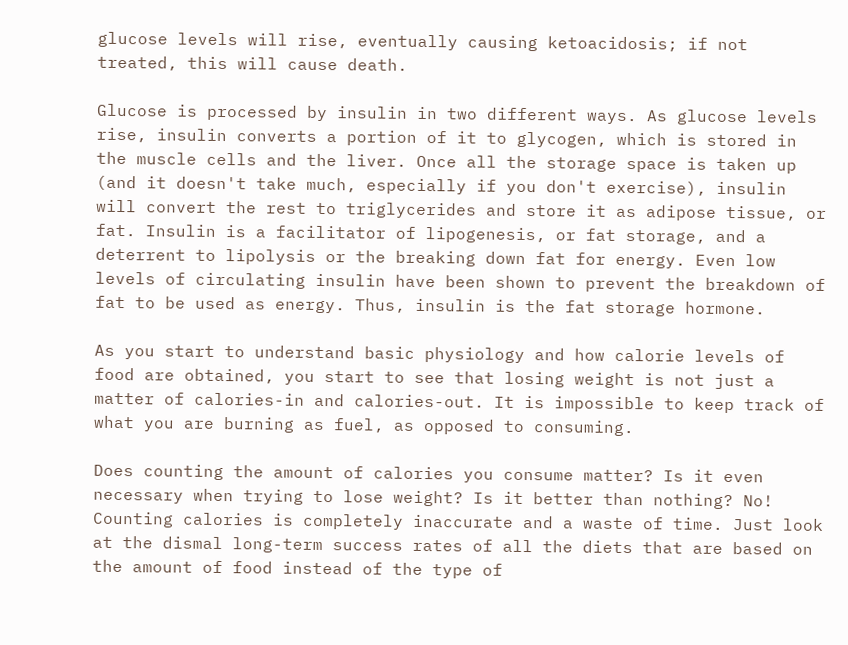glucose levels will rise, eventually causing ketoacidosis; if not treated, this will cause death.

Glucose is processed by insulin in two different ways. As glucose levels rise, insulin converts a portion of it to glycogen, which is stored in the muscle cells and the liver. Once all the storage space is taken up (and it doesn't take much, especially if you don't exercise), insulin will convert the rest to triglycerides and store it as adipose tissue, or fat. Insulin is a facilitator of lipogenesis, or fat storage, and a deterrent to lipolysis or the breaking down fat for energy. Even low levels of circulating insulin have been shown to prevent the breakdown of fat to be used as energy. Thus, insulin is the fat storage hormone.

As you start to understand basic physiology and how calorie levels of food are obtained, you start to see that losing weight is not just a matter of calories-in and calories-out. It is impossible to keep track of what you are burning as fuel, as opposed to consuming.

Does counting the amount of calories you consume matter? Is it even necessary when trying to lose weight? Is it better than nothing? No! Counting calories is completely inaccurate and a waste of time. Just look at the dismal long-term success rates of all the diets that are based on the amount of food instead of the type of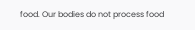food. Our bodies do not process food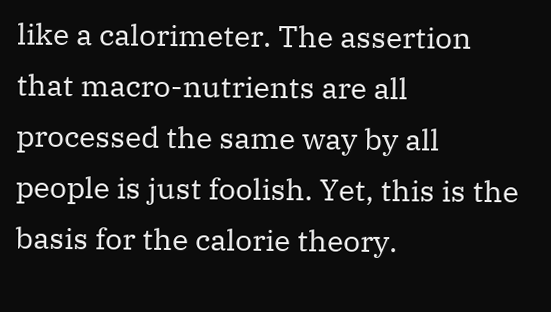like a calorimeter. The assertion that macro-nutrients are all processed the same way by all people is just foolish. Yet, this is the basis for the calorie theory.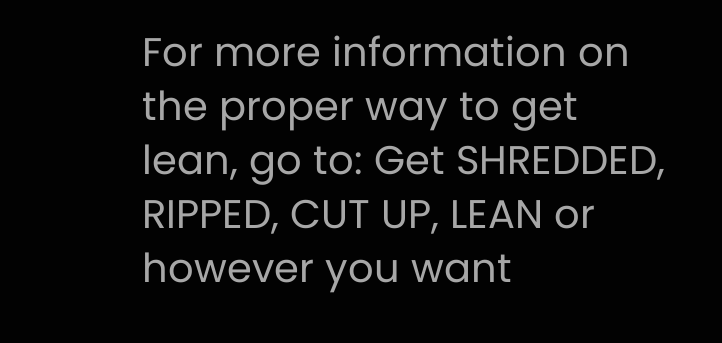For more information on the proper way to get lean, go to: Get SHREDDED, RIPPED, CUT UP, LEAN or however you want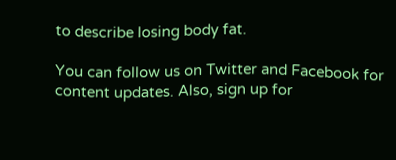to describe losing body fat.

You can follow us on Twitter and Facebook for content updates. Also, sign up for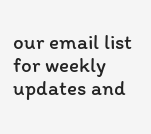our email list for weekly updates and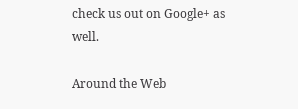check us out on Google+ as well.

Around the Web